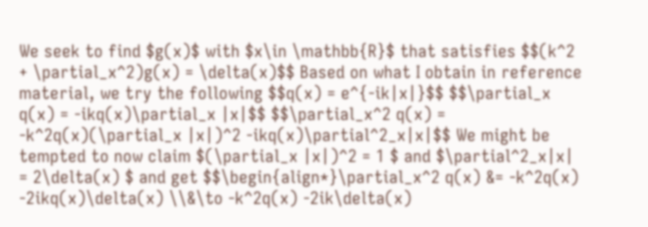We seek to find $g(x)$ with $x\in \mathbb{R}$ that satisfies $$(k^2 + \partial_x^2)g(x) = \delta(x)$$ Based on what I obtain in reference material, we try the following $$q(x) = e^{-ik|x|}$$ $$\partial_x q(x) = -ikq(x)\partial_x |x|$$ $$\partial_x^2 q(x) = -k^2q(x)(\partial_x |x|)^2 -ikq(x)\partial^2_x|x|$$ We might be tempted to now claim $(\partial_x |x|)^2 = 1 $ and $\partial^2_x|x| = 2\delta(x) $ and get $$\begin{align*}\partial_x^2 q(x) &= -k^2q(x) -2ikq(x)\delta(x) \\&\to -k^2q(x) -2ik\delta(x)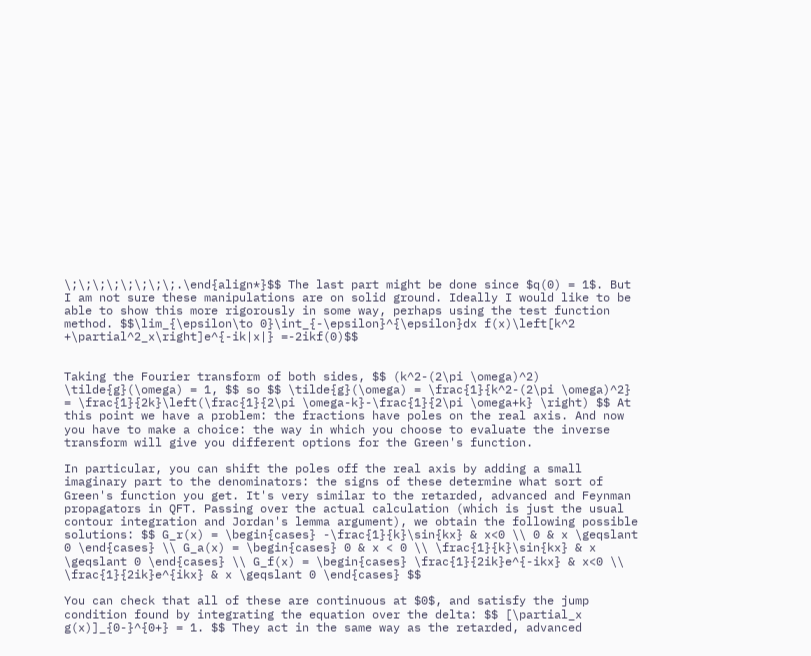\;\;\;\;\;\;\;\;.\end{align*}$$ The last part might be done since $q(0) = 1$. But I am not sure these manipulations are on solid ground. Ideally I would like to be able to show this more rigorously in some way, perhaps using the test function method. $$\lim_{\epsilon\to 0}\int_{-\epsilon}^{\epsilon}dx f(x)\left[k^2 +\partial^2_x\right]e^{-ik|x|} =-2ikf(0)$$


Taking the Fourier transform of both sides, $$ (k^2-(2\pi \omega)^2) \tilde{g}(\omega) = 1, $$ so $$ \tilde{g}(\omega) = \frac{1}{k^2-(2\pi \omega)^2} = \frac{1}{2k}\left(\frac{1}{2\pi \omega-k}-\frac{1}{2\pi \omega+k} \right) $$ At this point we have a problem: the fractions have poles on the real axis. And now you have to make a choice: the way in which you choose to evaluate the inverse transform will give you different options for the Green's function.

In particular, you can shift the poles off the real axis by adding a small imaginary part to the denominators: the signs of these determine what sort of Green's function you get. It's very similar to the retarded, advanced and Feynman propagators in QFT. Passing over the actual calculation (which is just the usual contour integration and Jordan's lemma argument), we obtain the following possible solutions: $$ G_r(x) = \begin{cases} -\frac{1}{k}\sin{kx} & x<0 \\ 0 & x \geqslant 0 \end{cases} \\ G_a(x) = \begin{cases} 0 & x < 0 \\ \frac{1}{k}\sin{kx} & x \geqslant 0 \end{cases} \\ G_f(x) = \begin{cases} \frac{1}{2ik}e^{-ikx} & x<0 \\ \frac{1}{2ik}e^{ikx} & x \geqslant 0 \end{cases} $$

You can check that all of these are continuous at $0$, and satisfy the jump condition found by integrating the equation over the delta: $$ [\partial_x g(x)]_{0-}^{0+} = 1. $$ They act in the same way as the retarded, advanced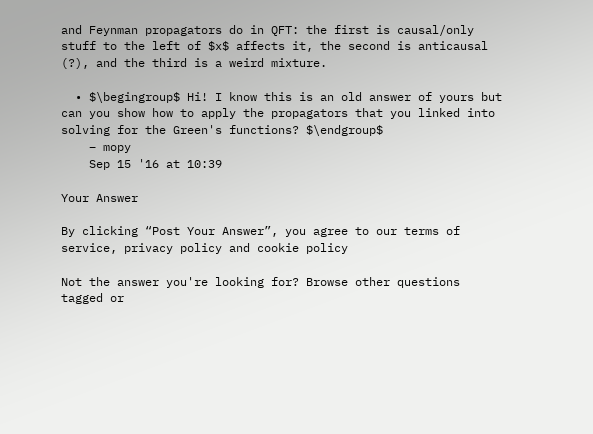and Feynman propagators do in QFT: the first is causal/only stuff to the left of $x$ affects it, the second is anticausal (?), and the third is a weird mixture.

  • $\begingroup$ Hi! I know this is an old answer of yours but can you show how to apply the propagators that you linked into solving for the Green's functions? $\endgroup$
    – mopy
    Sep 15 '16 at 10:39

Your Answer

By clicking “Post Your Answer”, you agree to our terms of service, privacy policy and cookie policy

Not the answer you're looking for? Browse other questions tagged or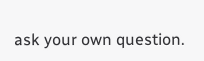ask your own question.